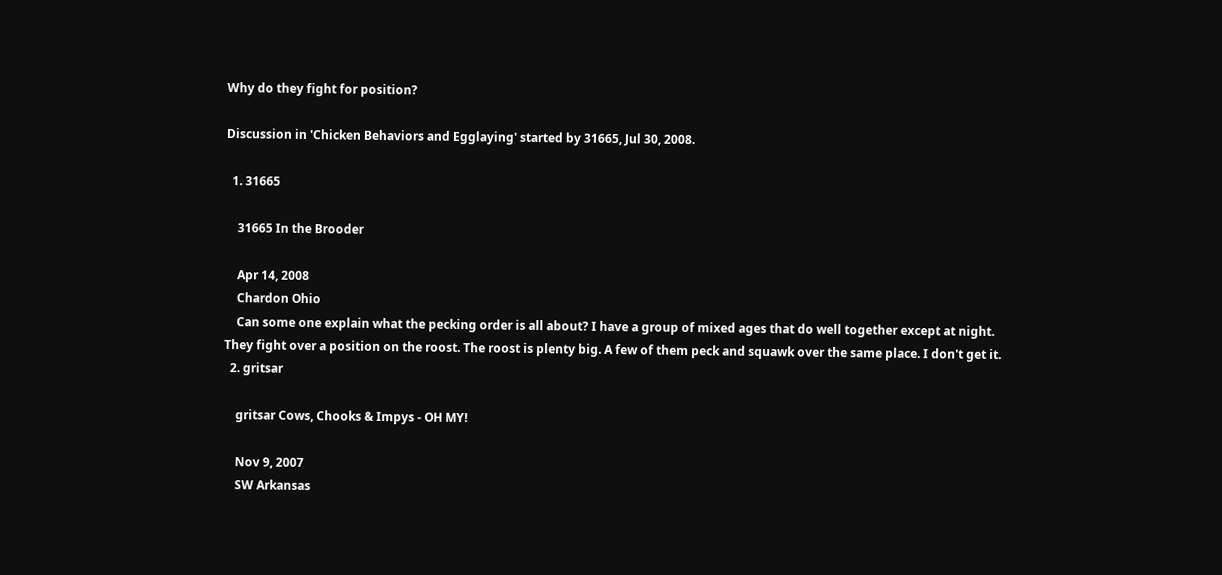Why do they fight for position?

Discussion in 'Chicken Behaviors and Egglaying' started by 31665, Jul 30, 2008.

  1. 31665

    31665 In the Brooder

    Apr 14, 2008
    Chardon Ohio
    Can some one explain what the pecking order is all about? I have a group of mixed ages that do well together except at night. They fight over a position on the roost. The roost is plenty big. A few of them peck and squawk over the same place. I don't get it.
  2. gritsar

    gritsar Cows, Chooks & Impys - OH MY!

    Nov 9, 2007
    SW Arkansas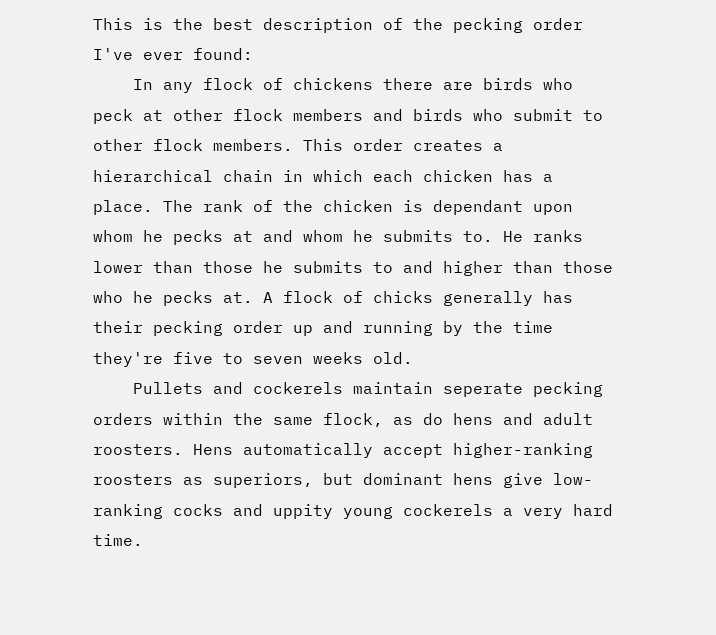This is the best description of the pecking order I've ever found:
    In any flock of chickens there are birds who peck at other flock members and birds who submit to other flock members. This order creates a hierarchical chain in which each chicken has a place. The rank of the chicken is dependant upon whom he pecks at and whom he submits to. He ranks lower than those he submits to and higher than those who he pecks at. A flock of chicks generally has their pecking order up and running by the time they're five to seven weeks old.
    Pullets and cockerels maintain seperate pecking orders within the same flock, as do hens and adult roosters. Hens automatically accept higher-ranking roosters as superiors, but dominant hens give low-ranking cocks and uppity young cockerels a very hard time.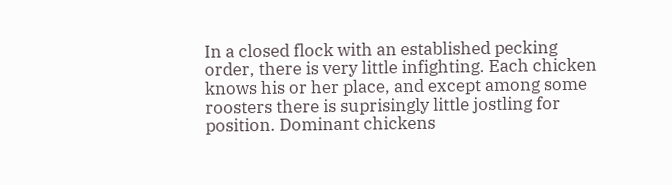In a closed flock with an established pecking order, there is very little infighting. Each chicken knows his or her place, and except among some roosters there is suprisingly little jostling for position. Dominant chickens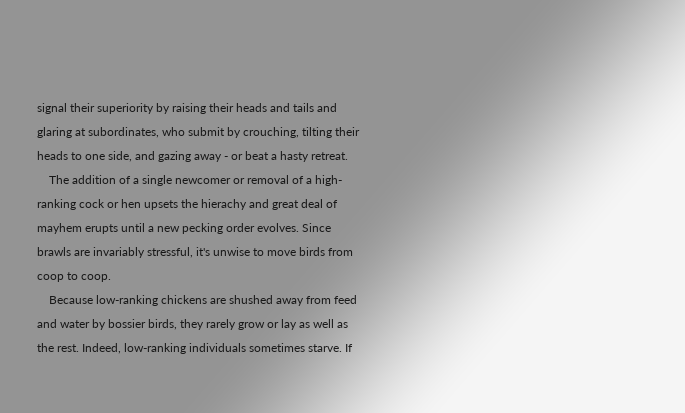signal their superiority by raising their heads and tails and glaring at subordinates, who submit by crouching, tilting their heads to one side, and gazing away - or beat a hasty retreat.
    The addition of a single newcomer or removal of a high-ranking cock or hen upsets the hierachy and great deal of mayhem erupts until a new pecking order evolves. Since brawls are invariably stressful, it's unwise to move birds from coop to coop.
    Because low-ranking chickens are shushed away from feed and water by bossier birds, they rarely grow or lay as well as the rest. Indeed, low-ranking individuals sometimes starve. If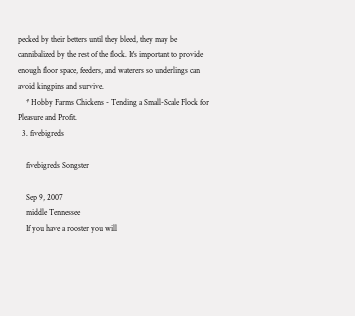pecked by their betters until they bleed, they may be cannibalized by the rest of the flock. It's important to provide enough floor space, feeders, and waterers so underlings can avoid kingpins and survive.
    * Hobby Farms Chickens - Tending a Small-Scale Flock for Pleasure and Profit.
  3. fivebigreds

    fivebigreds Songster

    Sep 9, 2007
    middle Tennessee
    If you have a rooster you will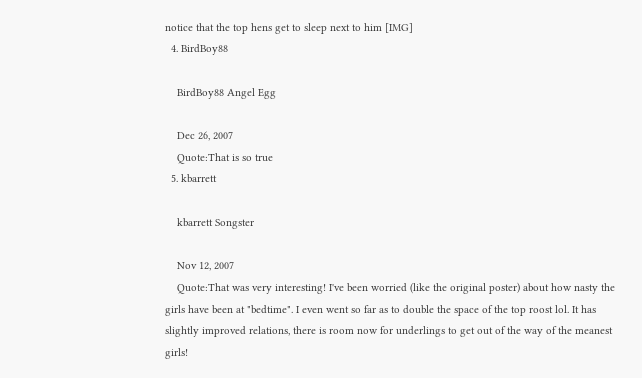notice that the top hens get to sleep next to him [IMG]
  4. BirdBoy88

    BirdBoy88 Angel Egg

    Dec 26, 2007
    Quote:That is so true
  5. kbarrett

    kbarrett Songster

    Nov 12, 2007
    Quote:That was very interesting! I've been worried (like the original poster) about how nasty the girls have been at "bedtime". I even went so far as to double the space of the top roost lol. It has slightly improved relations, there is room now for underlings to get out of the way of the meanest girls!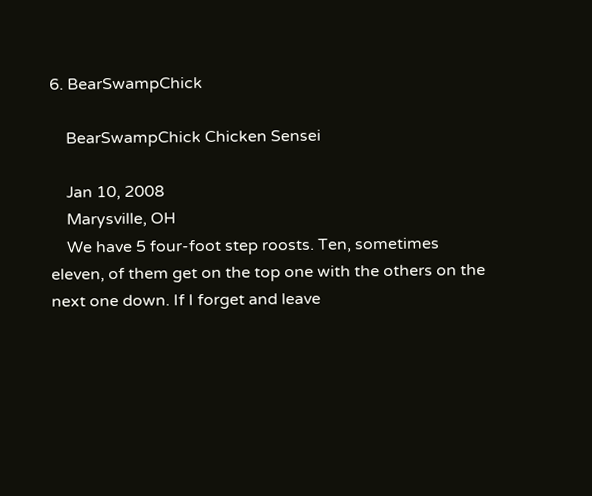6. BearSwampChick

    BearSwampChick Chicken Sensei

    Jan 10, 2008
    Marysville, OH
    We have 5 four-foot step roosts. Ten, sometimes eleven, of them get on the top one with the others on the next one down. If I forget and leave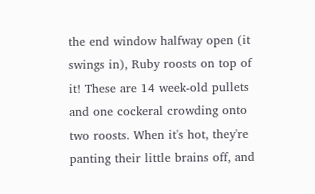the end window halfway open (it swings in), Ruby roosts on top of it! These are 14 week-old pullets and one cockeral crowding onto two roosts. When it's hot, they're panting their little brains off, and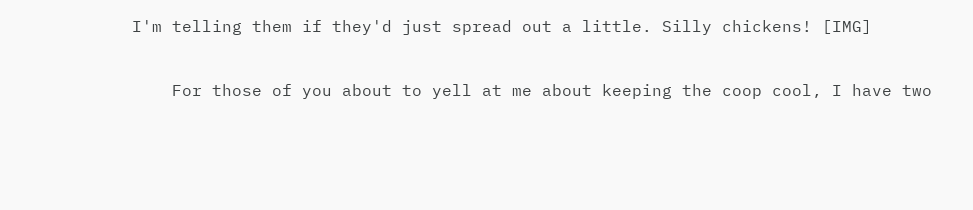I'm telling them if they'd just spread out a little. Silly chickens! [IMG]

    For those of you about to yell at me about keeping the coop cool, I have two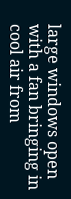large windows open with a fan bringing in cool air from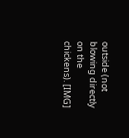outside (not blowing directly on the chickens). [IMG]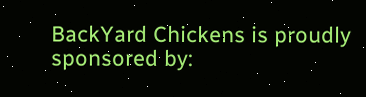BackYard Chickens is proudly sponsored by: